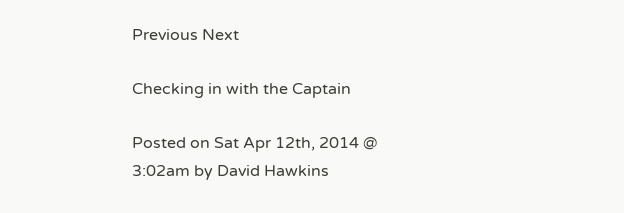Previous Next

Checking in with the Captain

Posted on Sat Apr 12th, 2014 @ 3:02am by David Hawkins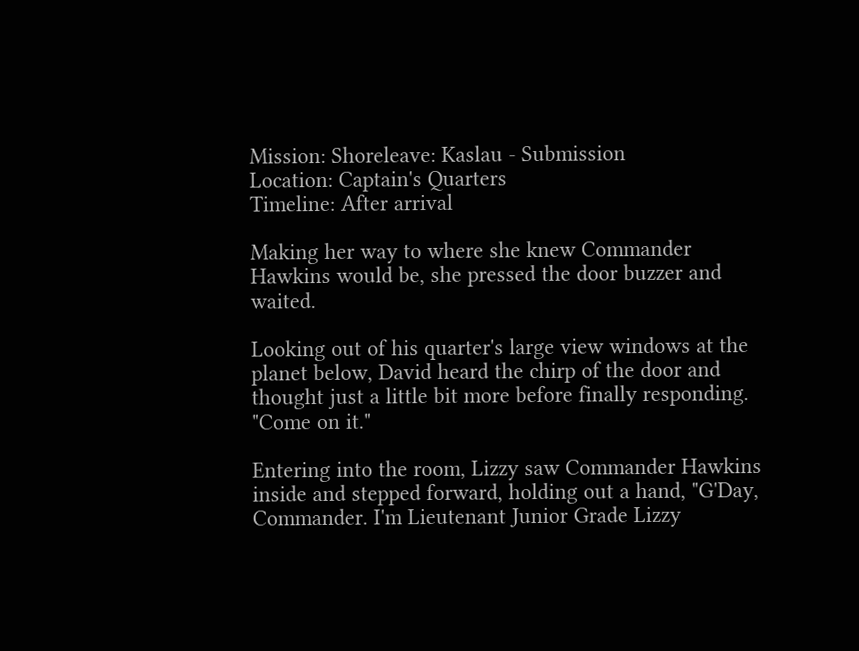Mission: Shoreleave: Kaslau - Submission
Location: Captain's Quarters
Timeline: After arrival

Making her way to where she knew Commander Hawkins would be, she pressed the door buzzer and waited.

Looking out of his quarter's large view windows at the planet below, David heard the chirp of the door and thought just a little bit more before finally responding. "Come on it."

Entering into the room, Lizzy saw Commander Hawkins inside and stepped forward, holding out a hand, "G'Day, Commander. I'm Lieutenant Junior Grade Lizzy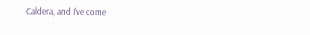Caldera, and I've come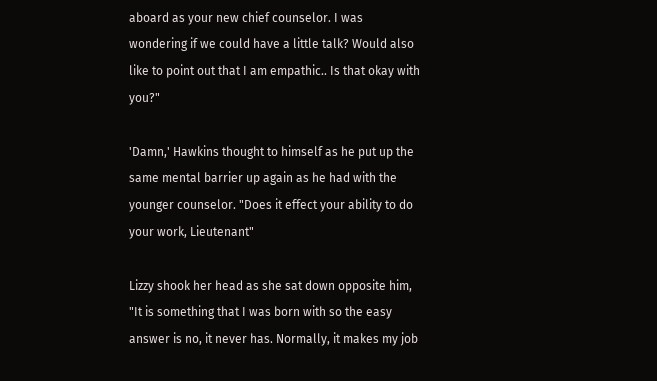aboard as your new chief counselor. I was wondering if we could have a little talk? Would also like to point out that I am empathic.. Is that okay with you?"

'Damn,' Hawkins thought to himself as he put up the same mental barrier up again as he had with the younger counselor. "Does it effect your ability to do your work, Lieutenant"

Lizzy shook her head as she sat down opposite him, "It is something that I was born with so the easy answer is no, it never has. Normally, it makes my job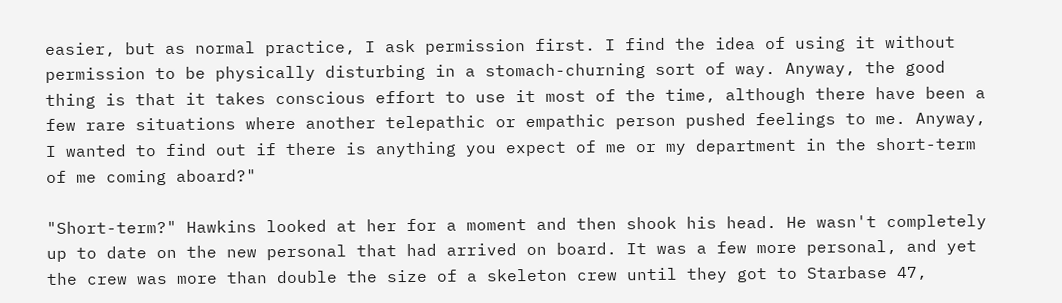easier, but as normal practice, I ask permission first. I find the idea of using it without permission to be physically disturbing in a stomach-churning sort of way. Anyway, the good thing is that it takes conscious effort to use it most of the time, although there have been a few rare situations where another telepathic or empathic person pushed feelings to me. Anyway, I wanted to find out if there is anything you expect of me or my department in the short-term of me coming aboard?"

"Short-term?" Hawkins looked at her for a moment and then shook his head. He wasn't completely up to date on the new personal that had arrived on board. It was a few more personal, and yet the crew was more than double the size of a skeleton crew until they got to Starbase 47,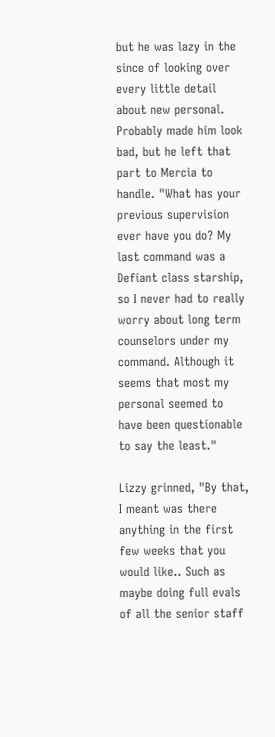but he was lazy in the since of looking over every little detail about new personal. Probably made him look bad, but he left that part to Mercia to handle. "What has your previous supervision ever have you do? My last command was a Defiant class starship, so I never had to really worry about long term counselors under my command. Although it seems that most my personal seemed to have been questionable to say the least."

Lizzy grinned, "By that, I meant was there anything in the first few weeks that you would like.. Such as maybe doing full evals of all the senior staff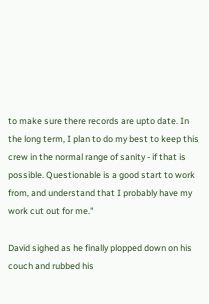to make sure there records are upto date. In the long term, I plan to do my best to keep this crew in the normal range of sanity - if that is possible. Questionable is a good start to work from, and understand that I probably have my work cut out for me."

David sighed as he finally plopped down on his couch and rubbed his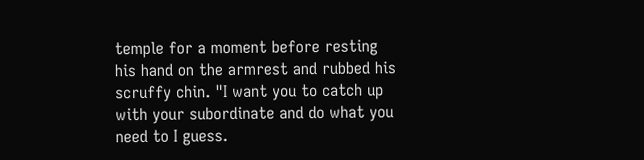temple for a moment before resting his hand on the armrest and rubbed his scruffy chin. "I want you to catch up with your subordinate and do what you need to I guess.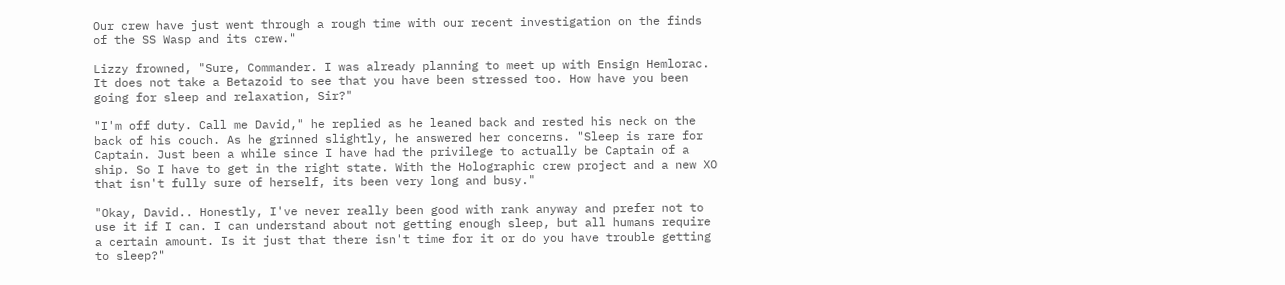Our crew have just went through a rough time with our recent investigation on the finds of the SS Wasp and its crew."

Lizzy frowned, "Sure, Commander. I was already planning to meet up with Ensign Hemlorac. It does not take a Betazoid to see that you have been stressed too. How have you been going for sleep and relaxation, Sir?"

"I'm off duty. Call me David," he replied as he leaned back and rested his neck on the back of his couch. As he grinned slightly, he answered her concerns. "Sleep is rare for Captain. Just been a while since I have had the privilege to actually be Captain of a ship. So I have to get in the right state. With the Holographic crew project and a new XO that isn't fully sure of herself, its been very long and busy."

"Okay, David.. Honestly, I've never really been good with rank anyway and prefer not to use it if I can. I can understand about not getting enough sleep, but all humans require a certain amount. Is it just that there isn't time for it or do you have trouble getting to sleep?"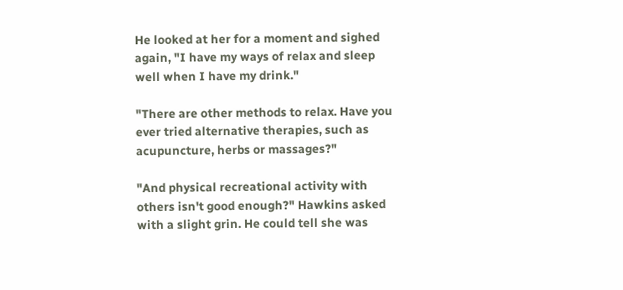He looked at her for a moment and sighed again, "I have my ways of relax and sleep well when I have my drink."

"There are other methods to relax. Have you ever tried alternative therapies, such as acupuncture, herbs or massages?"

"And physical recreational activity with others isn't good enough?" Hawkins asked with a slight grin. He could tell she was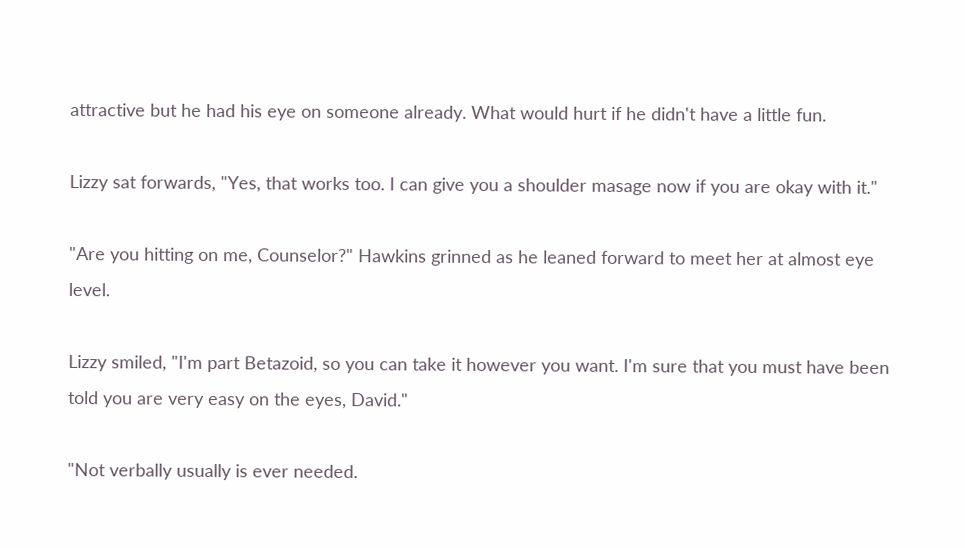attractive but he had his eye on someone already. What would hurt if he didn't have a little fun.

Lizzy sat forwards, "Yes, that works too. I can give you a shoulder masage now if you are okay with it."

"Are you hitting on me, Counselor?" Hawkins grinned as he leaned forward to meet her at almost eye level.

Lizzy smiled, "I'm part Betazoid, so you can take it however you want. I'm sure that you must have been told you are very easy on the eyes, David."

"Not verbally usually is ever needed.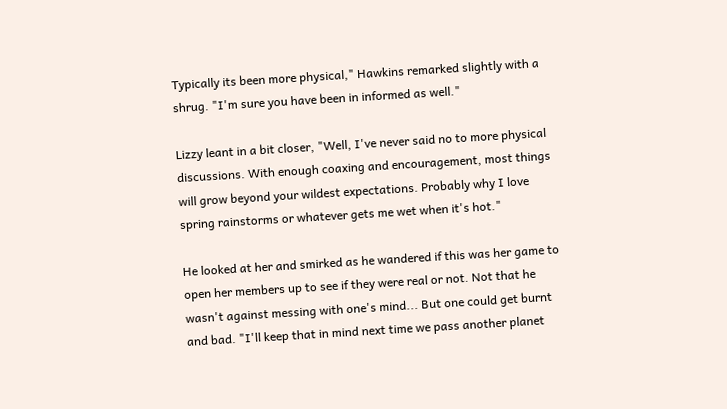Typically its been more physical," Hawkins remarked slightly with a shrug. "I'm sure you have been in informed as well."

Lizzy leant in a bit closer, "Well, I've never said no to more physical discussions. With enough coaxing and encouragement, most things will grow beyond your wildest expectations. Probably why I love spring rainstorms or whatever gets me wet when it's hot."

He looked at her and smirked as he wandered if this was her game to open her members up to see if they were real or not. Not that he wasn't against messing with one's mind... But one could get burnt and bad. "I'll keep that in mind next time we pass another planet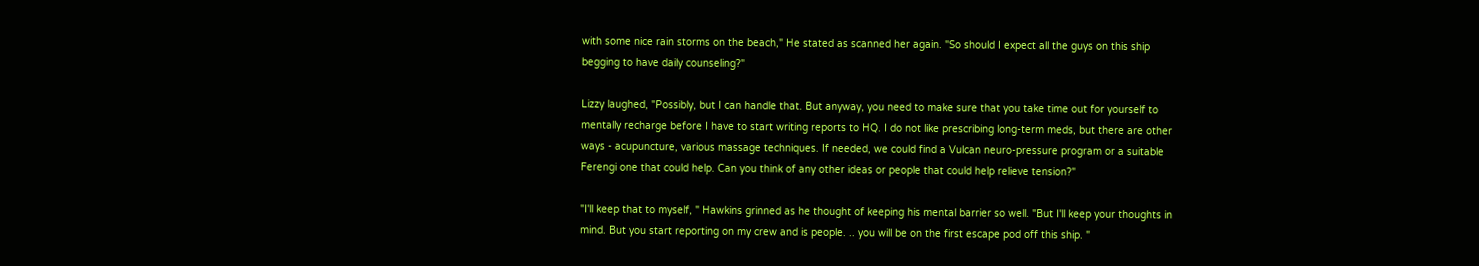with some nice rain storms on the beach," He stated as scanned her again. "So should I expect all the guys on this ship begging to have daily counseling?"

Lizzy laughed, "Possibly, but I can handle that. But anyway, you need to make sure that you take time out for yourself to mentally recharge before I have to start writing reports to HQ. I do not like prescribing long-term meds, but there are other ways - acupuncture, various massage techniques. If needed, we could find a Vulcan neuro-pressure program or a suitable Ferengi one that could help. Can you think of any other ideas or people that could help relieve tension?"

"I'll keep that to myself, " Hawkins grinned as he thought of keeping his mental barrier so well. "But I'll keep your thoughts in mind. But you start reporting on my crew and is people. .. you will be on the first escape pod off this ship. "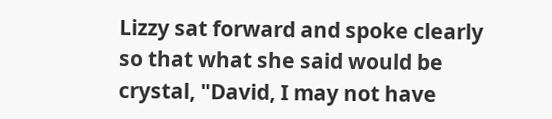Lizzy sat forward and spoke clearly so that what she said would be crystal, "David, I may not have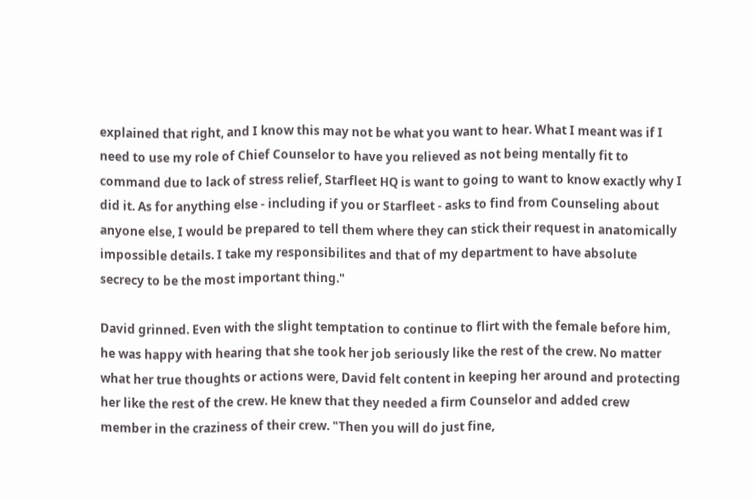explained that right, and I know this may not be what you want to hear. What I meant was if I need to use my role of Chief Counselor to have you relieved as not being mentally fit to command due to lack of stress relief, Starfleet HQ is want to going to want to know exactly why I did it. As for anything else - including if you or Starfleet - asks to find from Counseling about anyone else, I would be prepared to tell them where they can stick their request in anatomically impossible details. I take my responsibilites and that of my department to have absolute secrecy to be the most important thing."

David grinned. Even with the slight temptation to continue to flirt with the female before him, he was happy with hearing that she took her job seriously like the rest of the crew. No matter what her true thoughts or actions were, David felt content in keeping her around and protecting her like the rest of the crew. He knew that they needed a firm Counselor and added crew member in the craziness of their crew. "Then you will do just fine,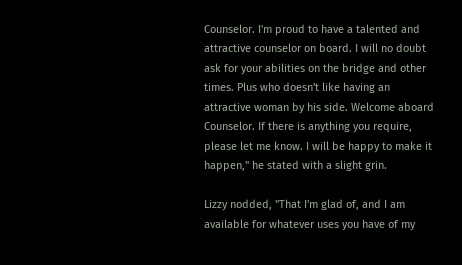Counselor. I'm proud to have a talented and attractive counselor on board. I will no doubt ask for your abilities on the bridge and other times. Plus who doesn't like having an attractive woman by his side. Welcome aboard Counselor. If there is anything you require, please let me know. I will be happy to make it happen," he stated with a slight grin.

Lizzy nodded, "That I'm glad of, and I am available for whatever uses you have of my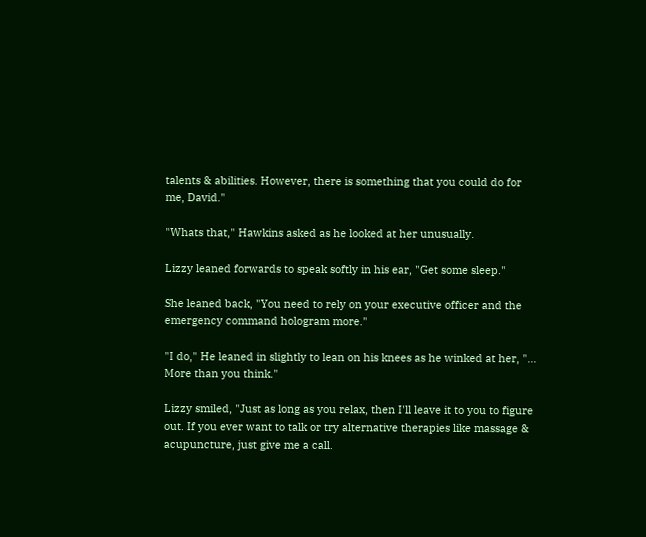talents & abilities. However, there is something that you could do for me, David."

"Whats that," Hawkins asked as he looked at her unusually.

Lizzy leaned forwards to speak softly in his ear, "Get some sleep."

She leaned back, "You need to rely on your executive officer and the emergency command hologram more."

"I do," He leaned in slightly to lean on his knees as he winked at her, "... More than you think."

Lizzy smiled, "Just as long as you relax, then I'll leave it to you to figure out. If you ever want to talk or try alternative therapies like massage & acupuncture, just give me a call.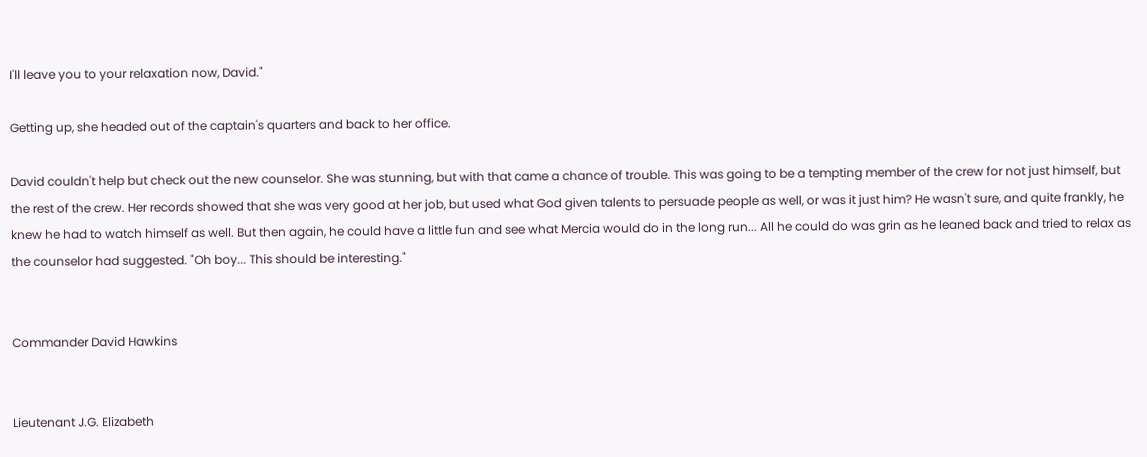I'll leave you to your relaxation now, David."

Getting up, she headed out of the captain's quarters and back to her office.

David couldn't help but check out the new counselor. She was stunning, but with that came a chance of trouble. This was going to be a tempting member of the crew for not just himself, but the rest of the crew. Her records showed that she was very good at her job, but used what God given talents to persuade people as well, or was it just him? He wasn't sure, and quite frankly, he knew he had to watch himself as well. But then again, he could have a little fun and see what Mercia would do in the long run... All he could do was grin as he leaned back and tried to relax as the counselor had suggested. "Oh boy... This should be interesting."


Commander David Hawkins


Lieutenant J.G. Elizabeth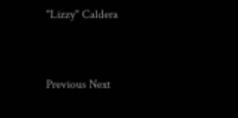"Lizzy" Caldera


Previous Next